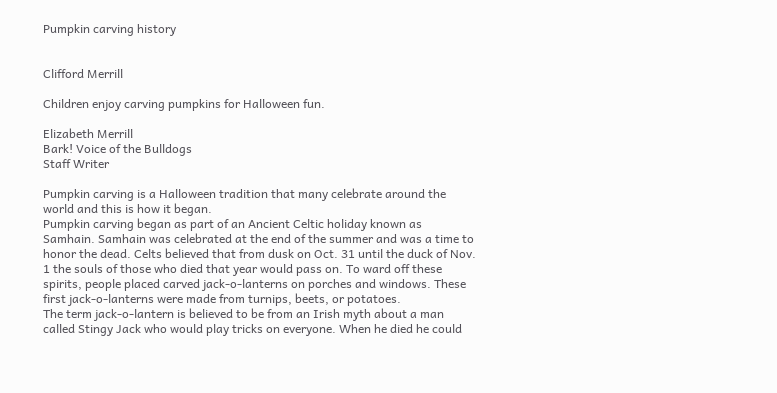Pumpkin carving history


Clifford Merrill

Children enjoy carving pumpkins for Halloween fun.

Elizabeth Merrill
Bark! Voice of the Bulldogs
Staff Writer

Pumpkin carving is a Halloween tradition that many celebrate around the world and this is how it began.
Pumpkin carving began as part of an Ancient Celtic holiday known as Samhain. Samhain was celebrated at the end of the summer and was a time to honor the dead. Celts believed that from dusk on Oct. 31 until the duck of Nov. 1 the souls of those who died that year would pass on. To ward off these spirits, people placed carved jack-o-lanterns on porches and windows. These first jack-o-lanterns were made from turnips, beets, or potatoes.
The term jack-o-lantern is believed to be from an Irish myth about a man called Stingy Jack who would play tricks on everyone. When he died he could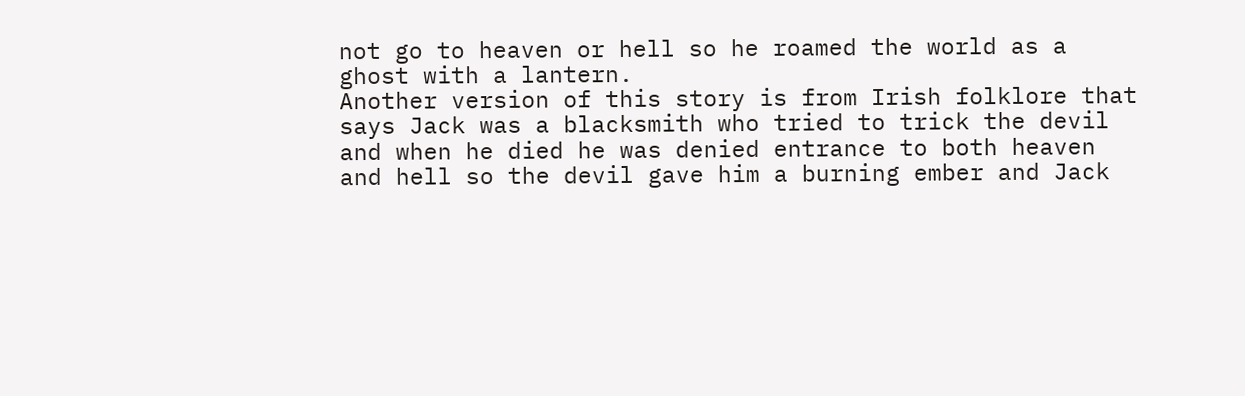not go to heaven or hell so he roamed the world as a ghost with a lantern.
Another version of this story is from Irish folklore that says Jack was a blacksmith who tried to trick the devil and when he died he was denied entrance to both heaven and hell so the devil gave him a burning ember and Jack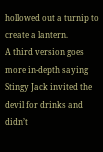hollowed out a turnip to create a lantern.
A third version goes more in-depth saying Stingy Jack invited the devil for drinks and didn’t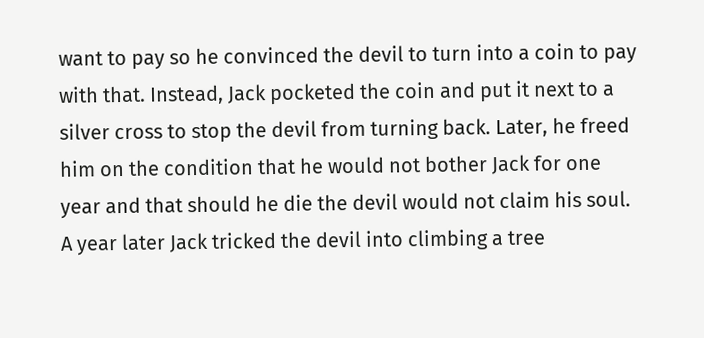want to pay so he convinced the devil to turn into a coin to pay with that. Instead, Jack pocketed the coin and put it next to a silver cross to stop the devil from turning back. Later, he freed him on the condition that he would not bother Jack for one year and that should he die the devil would not claim his soul. A year later Jack tricked the devil into climbing a tree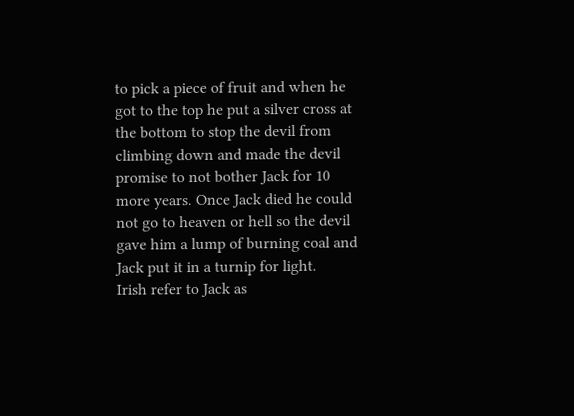to pick a piece of fruit and when he got to the top he put a silver cross at the bottom to stop the devil from climbing down and made the devil promise to not bother Jack for 10 more years. Once Jack died he could not go to heaven or hell so the devil gave him a lump of burning coal and Jack put it in a turnip for light.
Irish refer to Jack as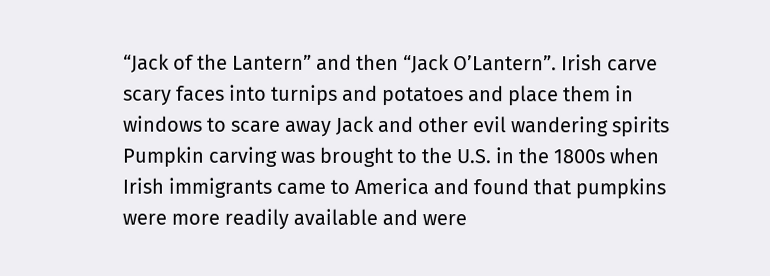“Jack of the Lantern” and then “Jack O’Lantern”. Irish carve scary faces into turnips and potatoes and place them in windows to scare away Jack and other evil wandering spirits
Pumpkin carving was brought to the U.S. in the 1800s when Irish immigrants came to America and found that pumpkins were more readily available and were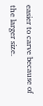easier to carve because of the larger size.